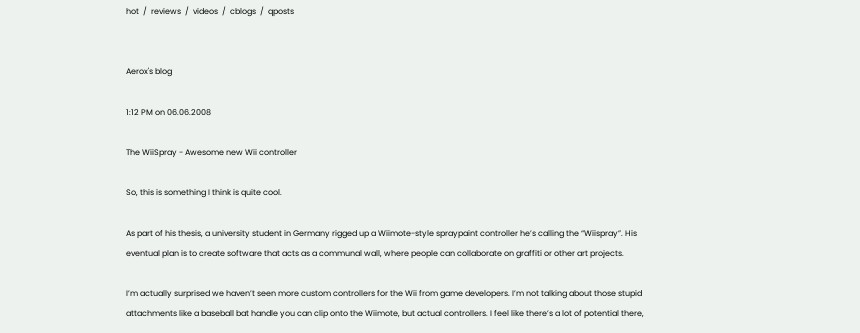hot  /  reviews  /  videos  /  cblogs  /  qposts


Aerox's blog

1:12 PM on 06.06.2008

The WiiSpray - Awesome new Wii controller

So, this is something I think is quite cool.

As part of his thesis, a university student in Germany rigged up a Wiimote-style spraypaint controller he’s calling the “Wiispray”. His eventual plan is to create software that acts as a communal wall, where people can collaborate on graffiti or other art projects.

I’m actually surprised we haven’t seen more custom controllers for the Wii from game developers. I’m not talking about those stupid attachments like a baseball bat handle you can clip onto the Wiimote, but actual controllers. I feel like there’s a lot of potential there,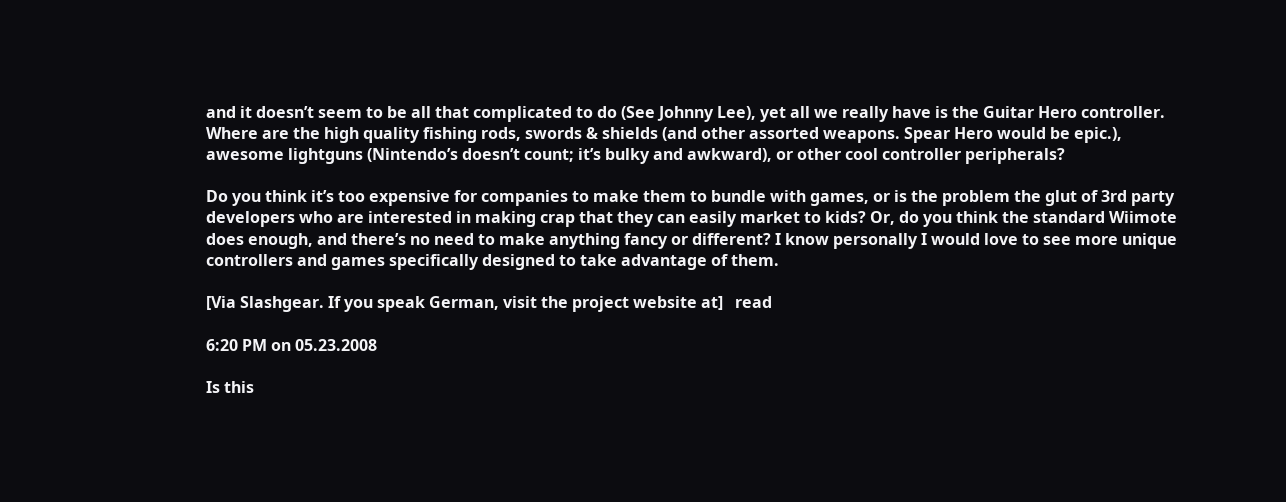and it doesn’t seem to be all that complicated to do (See Johnny Lee), yet all we really have is the Guitar Hero controller. Where are the high quality fishing rods, swords & shields (and other assorted weapons. Spear Hero would be epic.), awesome lightguns (Nintendo’s doesn’t count; it’s bulky and awkward), or other cool controller peripherals?

Do you think it’s too expensive for companies to make them to bundle with games, or is the problem the glut of 3rd party developers who are interested in making crap that they can easily market to kids? Or, do you think the standard Wiimote does enough, and there’s no need to make anything fancy or different? I know personally I would love to see more unique controllers and games specifically designed to take advantage of them.

[Via Slashgear. If you speak German, visit the project website at]   read

6:20 PM on 05.23.2008

Is this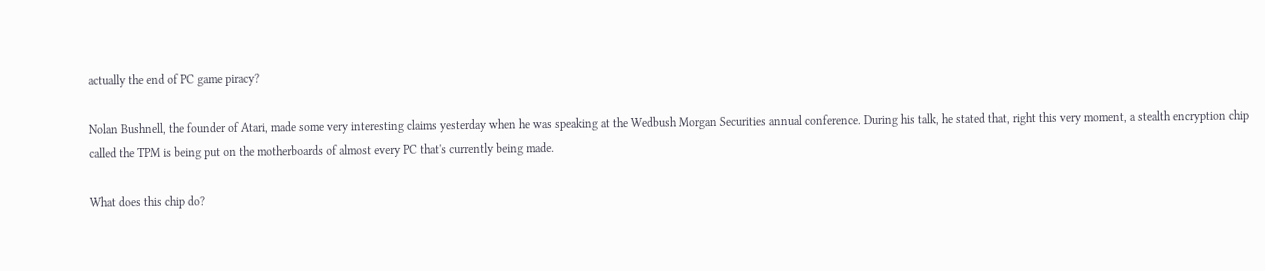actually the end of PC game piracy?

Nolan Bushnell, the founder of Atari, made some very interesting claims yesterday when he was speaking at the Wedbush Morgan Securities annual conference. During his talk, he stated that, right this very moment, a stealth encryption chip called the TPM is being put on the motherboards of almost every PC that's currently being made.

What does this chip do?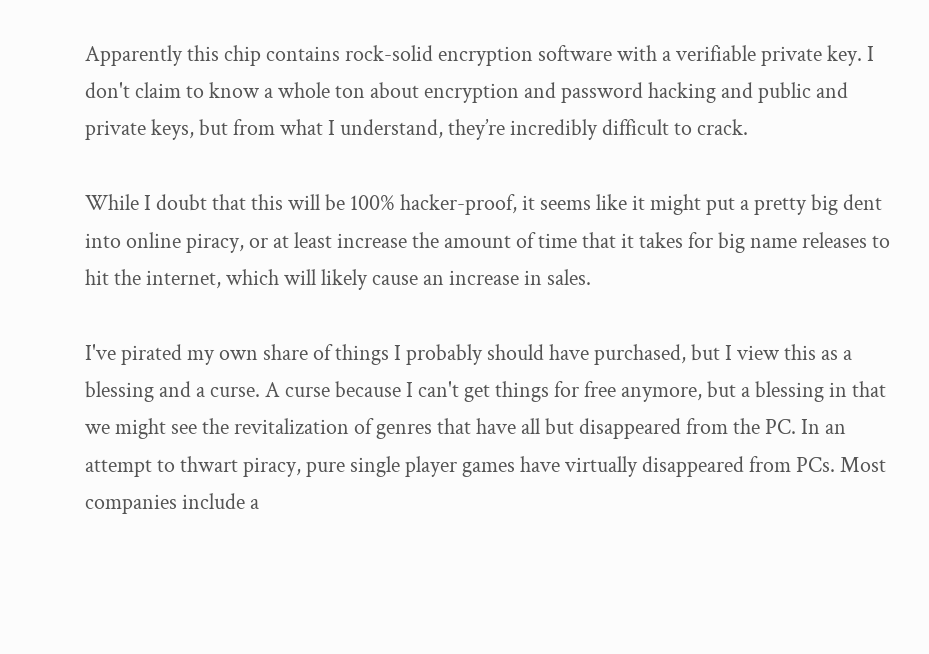Apparently this chip contains rock-solid encryption software with a verifiable private key. I don't claim to know a whole ton about encryption and password hacking and public and private keys, but from what I understand, they’re incredibly difficult to crack.

While I doubt that this will be 100% hacker-proof, it seems like it might put a pretty big dent into online piracy, or at least increase the amount of time that it takes for big name releases to hit the internet, which will likely cause an increase in sales.

I've pirated my own share of things I probably should have purchased, but I view this as a blessing and a curse. A curse because I can't get things for free anymore, but a blessing in that we might see the revitalization of genres that have all but disappeared from the PC. In an attempt to thwart piracy, pure single player games have virtually disappeared from PCs. Most companies include a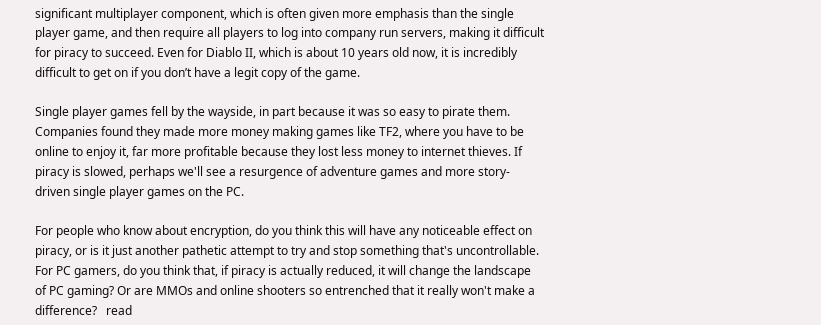significant multiplayer component, which is often given more emphasis than the single player game, and then require all players to log into company run servers, making it difficult for piracy to succeed. Even for Diablo II, which is about 10 years old now, it is incredibly difficult to get on if you don’t have a legit copy of the game.

Single player games fell by the wayside, in part because it was so easy to pirate them. Companies found they made more money making games like TF2, where you have to be online to enjoy it, far more profitable because they lost less money to internet thieves. If piracy is slowed, perhaps we'll see a resurgence of adventure games and more story-driven single player games on the PC.

For people who know about encryption, do you think this will have any noticeable effect on piracy, or is it just another pathetic attempt to try and stop something that's uncontrollable. For PC gamers, do you think that, if piracy is actually reduced, it will change the landscape of PC gaming? Or are MMOs and online shooters so entrenched that it really won't make a difference?   read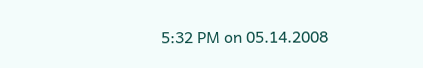5:32 PM on 05.14.2008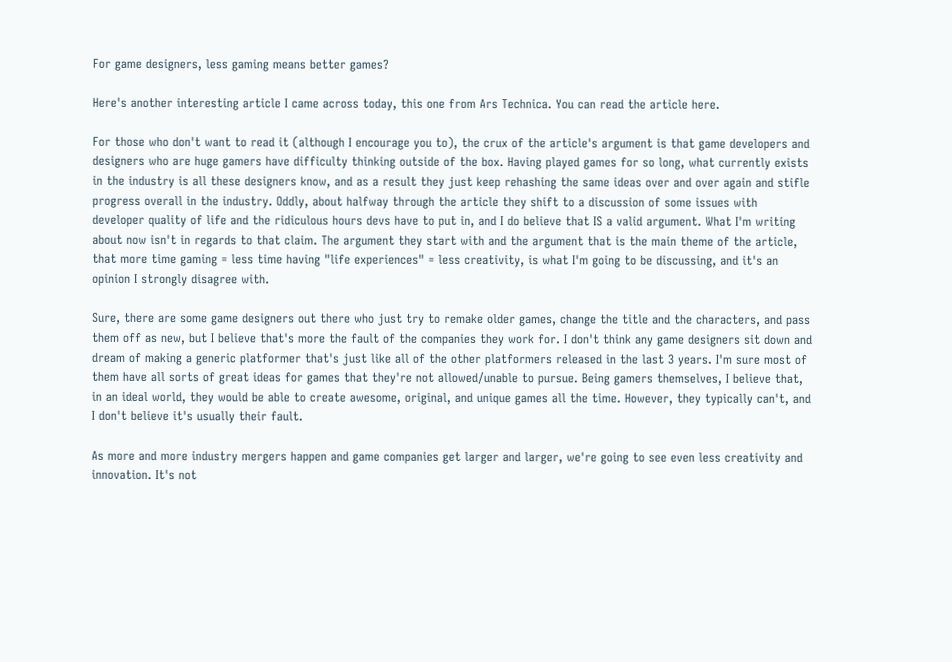For game designers, less gaming means better games?

Here's another interesting article I came across today, this one from Ars Technica. You can read the article here.

For those who don't want to read it (although I encourage you to), the crux of the article's argument is that game developers and designers who are huge gamers have difficulty thinking outside of the box. Having played games for so long, what currently exists in the industry is all these designers know, and as a result they just keep rehashing the same ideas over and over again and stifle progress overall in the industry. Oddly, about halfway through the article they shift to a discussion of some issues with developer quality of life and the ridiculous hours devs have to put in, and I do believe that IS a valid argument. What I'm writing about now isn't in regards to that claim. The argument they start with and the argument that is the main theme of the article, that more time gaming = less time having "life experiences" = less creativity, is what I'm going to be discussing, and it's an opinion I strongly disagree with.

Sure, there are some game designers out there who just try to remake older games, change the title and the characters, and pass them off as new, but I believe that's more the fault of the companies they work for. I don't think any game designers sit down and dream of making a generic platformer that's just like all of the other platformers released in the last 3 years. I'm sure most of them have all sorts of great ideas for games that they're not allowed/unable to pursue. Being gamers themselves, I believe that, in an ideal world, they would be able to create awesome, original, and unique games all the time. However, they typically can't, and I don't believe it's usually their fault.

As more and more industry mergers happen and game companies get larger and larger, we're going to see even less creativity and innovation. It's not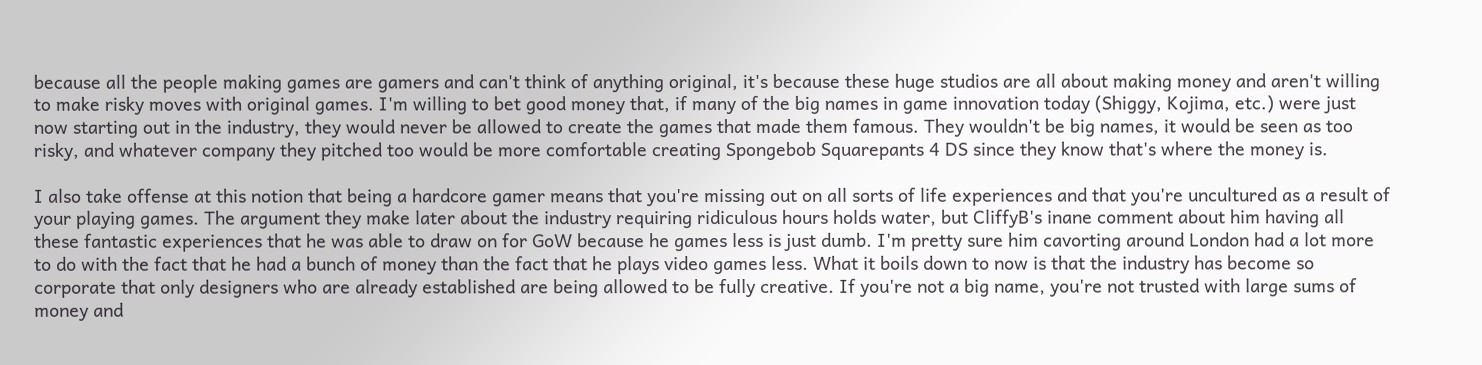because all the people making games are gamers and can't think of anything original, it's because these huge studios are all about making money and aren't willing to make risky moves with original games. I'm willing to bet good money that, if many of the big names in game innovation today (Shiggy, Kojima, etc.) were just now starting out in the industry, they would never be allowed to create the games that made them famous. They wouldn't be big names, it would be seen as too risky, and whatever company they pitched too would be more comfortable creating Spongebob Squarepants 4 DS since they know that's where the money is.

I also take offense at this notion that being a hardcore gamer means that you're missing out on all sorts of life experiences and that you're uncultured as a result of your playing games. The argument they make later about the industry requiring ridiculous hours holds water, but CliffyB's inane comment about him having all these fantastic experiences that he was able to draw on for GoW because he games less is just dumb. I'm pretty sure him cavorting around London had a lot more to do with the fact that he had a bunch of money than the fact that he plays video games less. What it boils down to now is that the industry has become so corporate that only designers who are already established are being allowed to be fully creative. If you're not a big name, you're not trusted with large sums of money and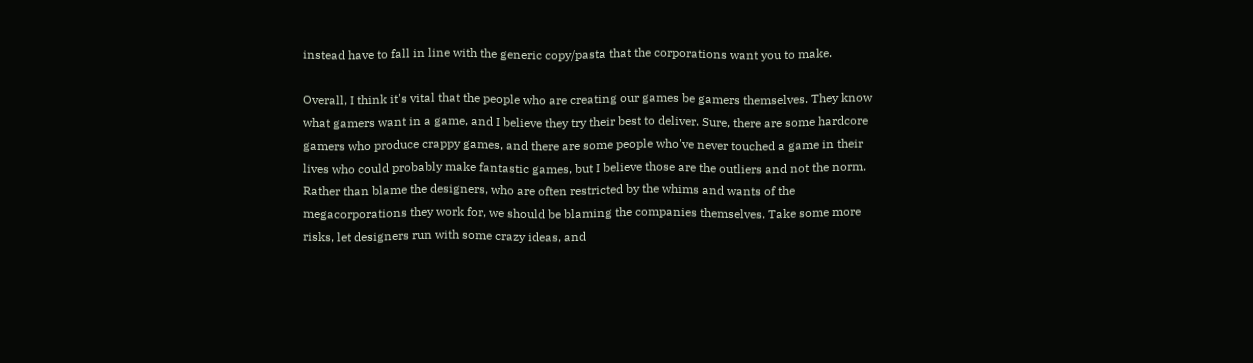instead have to fall in line with the generic copy/pasta that the corporations want you to make.

Overall, I think it's vital that the people who are creating our games be gamers themselves. They know what gamers want in a game, and I believe they try their best to deliver. Sure, there are some hardcore gamers who produce crappy games, and there are some people who've never touched a game in their lives who could probably make fantastic games, but I believe those are the outliers and not the norm. Rather than blame the designers, who are often restricted by the whims and wants of the megacorporations they work for, we should be blaming the companies themselves. Take some more risks, let designers run with some crazy ideas, and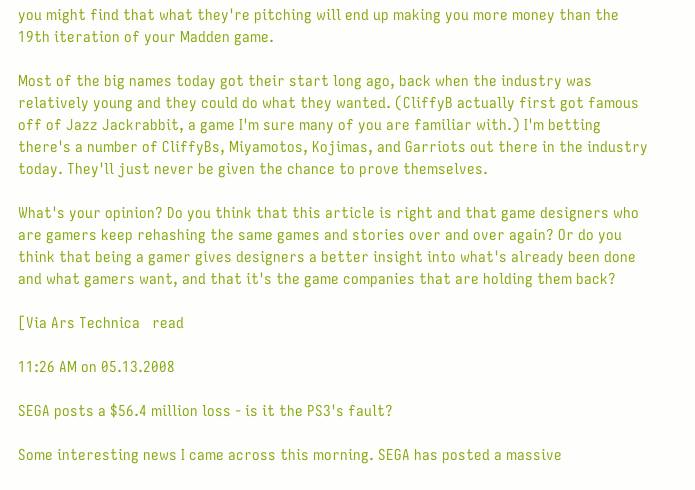you might find that what they're pitching will end up making you more money than the 19th iteration of your Madden game.

Most of the big names today got their start long ago, back when the industry was relatively young and they could do what they wanted. (CliffyB actually first got famous off of Jazz Jackrabbit, a game I'm sure many of you are familiar with.) I'm betting there's a number of CliffyBs, Miyamotos, Kojimas, and Garriots out there in the industry today. They'll just never be given the chance to prove themselves.

What's your opinion? Do you think that this article is right and that game designers who are gamers keep rehashing the same games and stories over and over again? Or do you think that being a gamer gives designers a better insight into what's already been done and what gamers want, and that it's the game companies that are holding them back?

[Via Ars Technica   read

11:26 AM on 05.13.2008

SEGA posts a $56.4 million loss - is it the PS3's fault?

Some interesting news I came across this morning. SEGA has posted a massive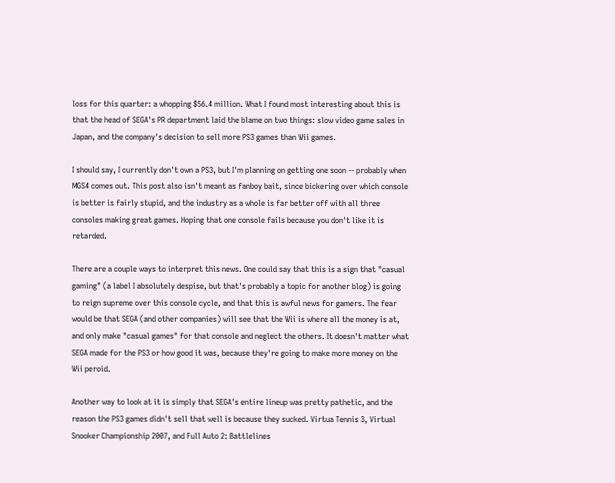loss for this quarter: a whopping $56.4 million. What I found most interesting about this is that the head of SEGA's PR department laid the blame on two things: slow video game sales in Japan, and the company's decision to sell more PS3 games than Wii games.

I should say, I currently don't own a PS3, but I'm planning on getting one soon -- probably when MGS4 comes out. This post also isn't meant as fanboy bait, since bickering over which console is better is fairly stupid, and the industry as a whole is far better off with all three consoles making great games. Hoping that one console fails because you don't like it is retarded.

There are a couple ways to interpret this news. One could say that this is a sign that "casual gaming" (a label I absolutely despise, but that's probably a topic for another blog) is going to reign supreme over this console cycle, and that this is awful news for gamers. The fear would be that SEGA (and other companies) will see that the Wii is where all the money is at, and only make "casual games" for that console and neglect the others. It doesn't matter what SEGA made for the PS3 or how good it was, because they're going to make more money on the Wii peroid.

Another way to look at it is simply that SEGA's entire lineup was pretty pathetic, and the reason the PS3 games didn't sell that well is because they sucked. Virtua Tennis 3, Virtual Snooker Championship 2007, and Full Auto 2: Battlelines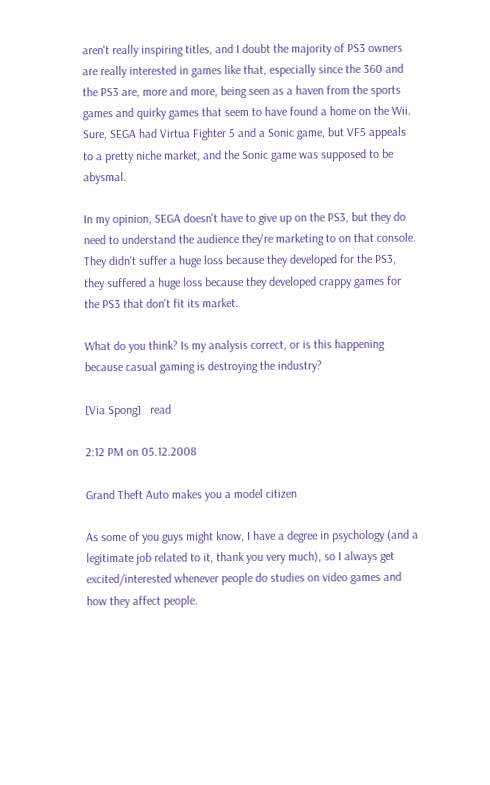aren't really inspiring titles, and I doubt the majority of PS3 owners are really interested in games like that, especially since the 360 and the PS3 are, more and more, being seen as a haven from the sports games and quirky games that seem to have found a home on the Wii. Sure, SEGA had Virtua Fighter 5 and a Sonic game, but VF5 appeals to a pretty niche market, and the Sonic game was supposed to be abysmal.

In my opinion, SEGA doesn't have to give up on the PS3, but they do need to understand the audience they're marketing to on that console. They didn't suffer a huge loss because they developed for the PS3, they suffered a huge loss because they developed crappy games for the PS3 that don't fit its market.

What do you think? Is my analysis correct, or is this happening because casual gaming is destroying the industry?

[Via Spong]   read

2:12 PM on 05.12.2008

Grand Theft Auto makes you a model citizen

As some of you guys might know, I have a degree in psychology (and a legitimate job related to it, thank you very much), so I always get excited/interested whenever people do studies on video games and how they affect people.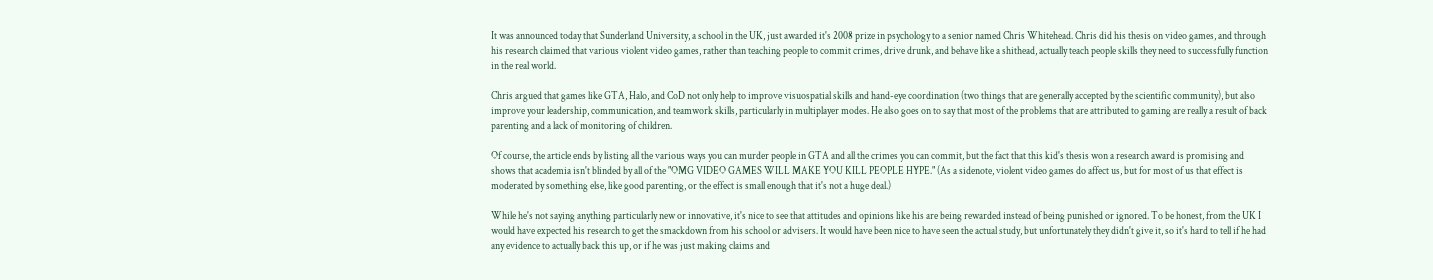It was announced today that Sunderland University, a school in the UK, just awarded it's 2008 prize in psychology to a senior named Chris Whitehead. Chris did his thesis on video games, and through his research claimed that various violent video games, rather than teaching people to commit crimes, drive drunk, and behave like a shithead, actually teach people skills they need to successfully function in the real world.

Chris argued that games like GTA, Halo, and CoD not only help to improve visuospatial skills and hand-eye coordination (two things that are generally accepted by the scientific community), but also improve your leadership, communication, and teamwork skills, particularly in multiplayer modes. He also goes on to say that most of the problems that are attributed to gaming are really a result of back parenting and a lack of monitoring of children.

Of course, the article ends by listing all the various ways you can murder people in GTA and all the crimes you can commit, but the fact that this kid's thesis won a research award is promising and shows that academia isn't blinded by all of the "OMG VIDEO GAMES WILL MAKE YOU KILL PEOPLE HYPE." (As a sidenote, violent video games do affect us, but for most of us that effect is moderated by something else, like good parenting, or the effect is small enough that it's not a huge deal.)

While he's not saying anything particularly new or innovative, it's nice to see that attitudes and opinions like his are being rewarded instead of being punished or ignored. To be honest, from the UK I would have expected his research to get the smackdown from his school or advisers. It would have been nice to have seen the actual study, but unfortunately they didn't give it, so it's hard to tell if he had any evidence to actually back this up, or if he was just making claims and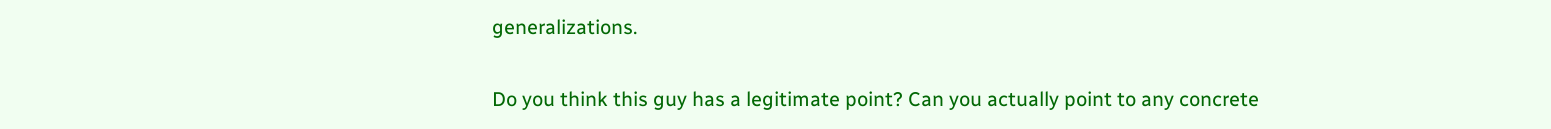generalizations.

Do you think this guy has a legitimate point? Can you actually point to any concrete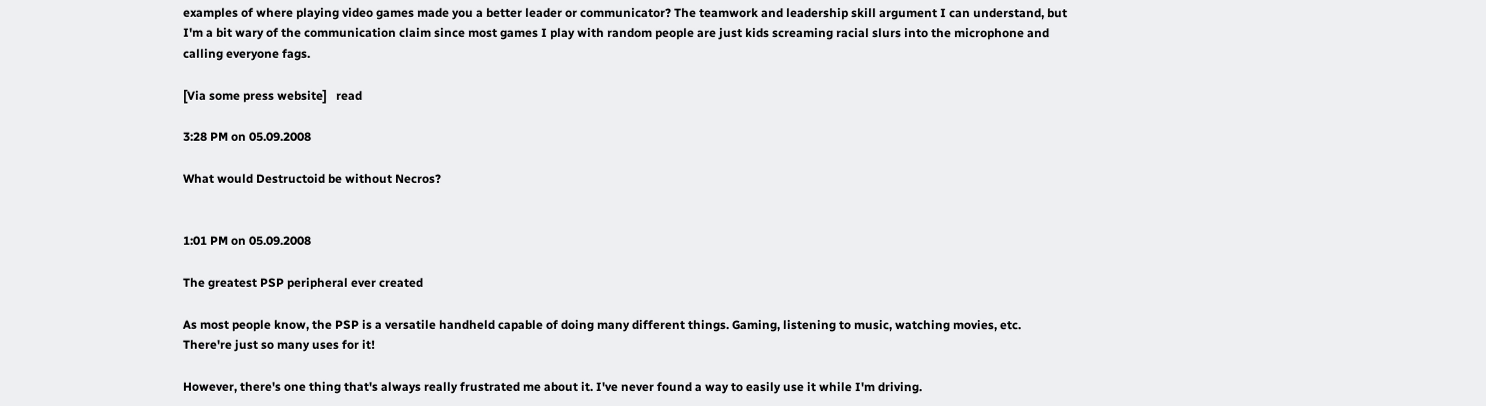examples of where playing video games made you a better leader or communicator? The teamwork and leadership skill argument I can understand, but I'm a bit wary of the communication claim since most games I play with random people are just kids screaming racial slurs into the microphone and calling everyone fags.

[Via some press website]   read

3:28 PM on 05.09.2008

What would Destructoid be without Necros?


1:01 PM on 05.09.2008

The greatest PSP peripheral ever created

As most people know, the PSP is a versatile handheld capable of doing many different things. Gaming, listening to music, watching movies, etc. There're just so many uses for it!

However, there's one thing that's always really frustrated me about it. I've never found a way to easily use it while I'm driving.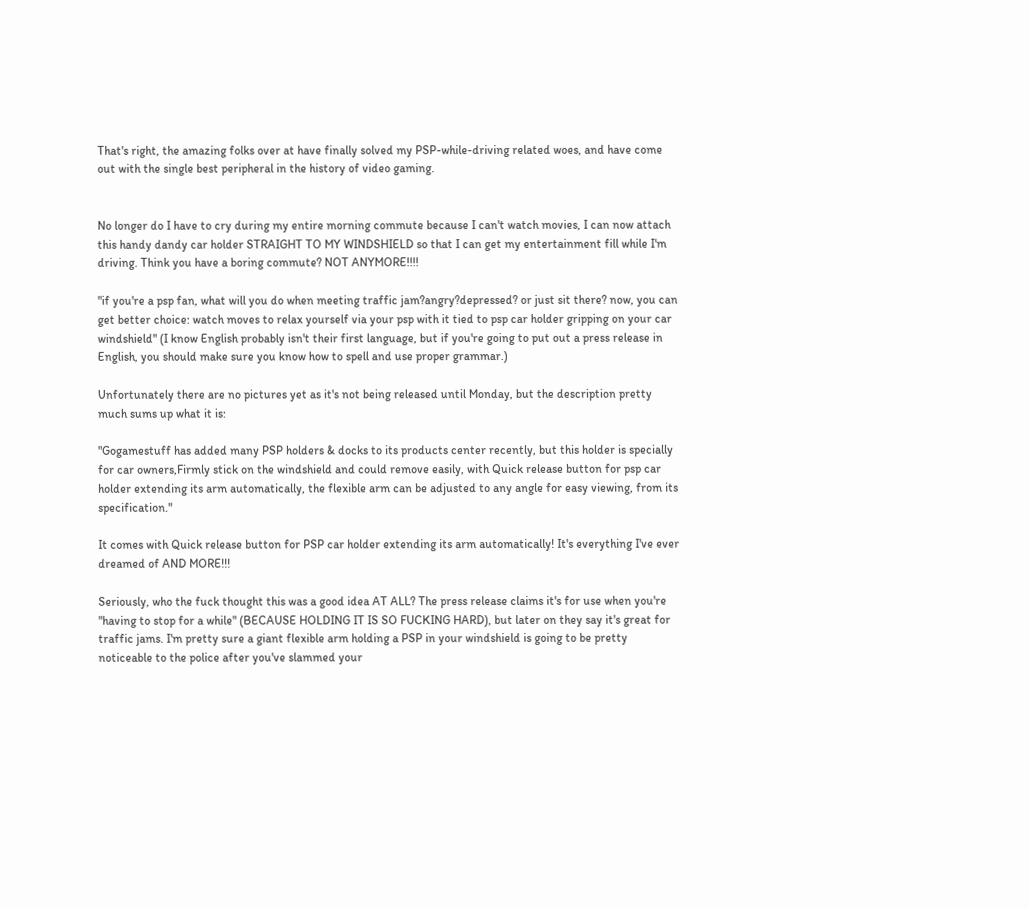That's right, the amazing folks over at have finally solved my PSP-while-driving related woes, and have come out with the single best peripheral in the history of video gaming.


No longer do I have to cry during my entire morning commute because I can't watch movies, I can now attach this handy dandy car holder STRAIGHT TO MY WINDSHIELD so that I can get my entertainment fill while I'm driving. Think you have a boring commute? NOT ANYMORE!!!!

"if you're a psp fan, what will you do when meeting traffic jam?angry?depressed? or just sit there? now, you can get better choice: watch moves to relax yourself via your psp with it tied to psp car holder gripping on your car windshield" (I know English probably isn't their first language, but if you're going to put out a press release in English, you should make sure you know how to spell and use proper grammar.)

Unfortunately there are no pictures yet as it's not being released until Monday, but the description pretty much sums up what it is:

"Gogamestuff has added many PSP holders & docks to its products center recently, but this holder is specially for car owners,Firmly stick on the windshield and could remove easily, with Quick release button for psp car holder extending its arm automatically, the flexible arm can be adjusted to any angle for easy viewing, from its specification."

It comes with Quick release button for PSP car holder extending its arm automatically! It's everything I've ever dreamed of AND MORE!!!

Seriously, who the fuck thought this was a good idea AT ALL? The press release claims it's for use when you're "having to stop for a while" (BECAUSE HOLDING IT IS SO FUCKING HARD), but later on they say it's great for traffic jams. I'm pretty sure a giant flexible arm holding a PSP in your windshield is going to be pretty noticeable to the police after you've slammed your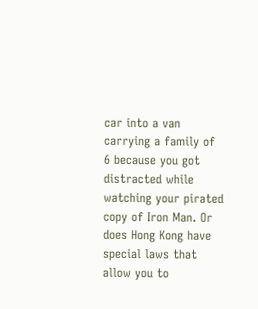car into a van carrying a family of 6 because you got distracted while watching your pirated copy of Iron Man. Or does Hong Kong have special laws that allow you to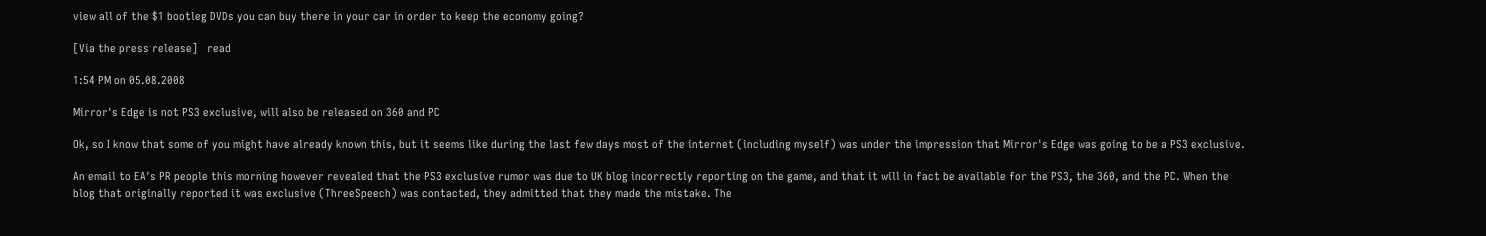view all of the $1 bootleg DVDs you can buy there in your car in order to keep the economy going?

[Via the press release]   read

1:54 PM on 05.08.2008

Mirror's Edge is not PS3 exclusive, will also be released on 360 and PC

Ok, so I know that some of you might have already known this, but it seems like during the last few days most of the internet (including myself) was under the impression that Mirror's Edge was going to be a PS3 exclusive.

An email to EA's PR people this morning however revealed that the PS3 exclusive rumor was due to UK blog incorrectly reporting on the game, and that it will in fact be available for the PS3, the 360, and the PC. When the blog that originally reported it was exclusive (ThreeSpeech) was contacted, they admitted that they made the mistake. The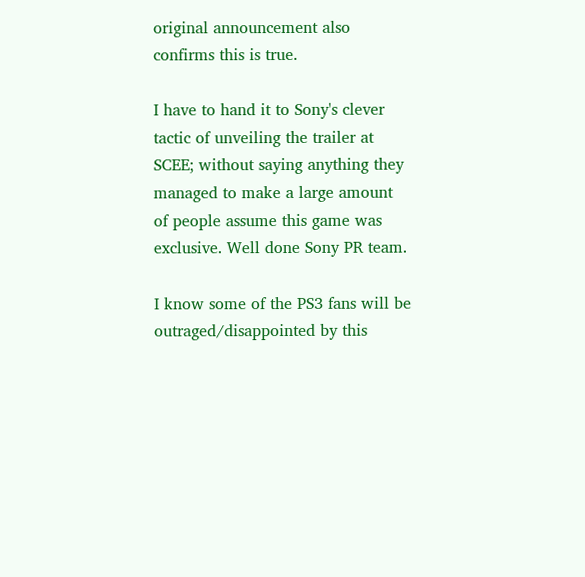original announcement also confirms this is true.

I have to hand it to Sony's clever tactic of unveiling the trailer at SCEE; without saying anything they managed to make a large amount of people assume this game was exclusive. Well done Sony PR team.

I know some of the PS3 fans will be outraged/disappointed by this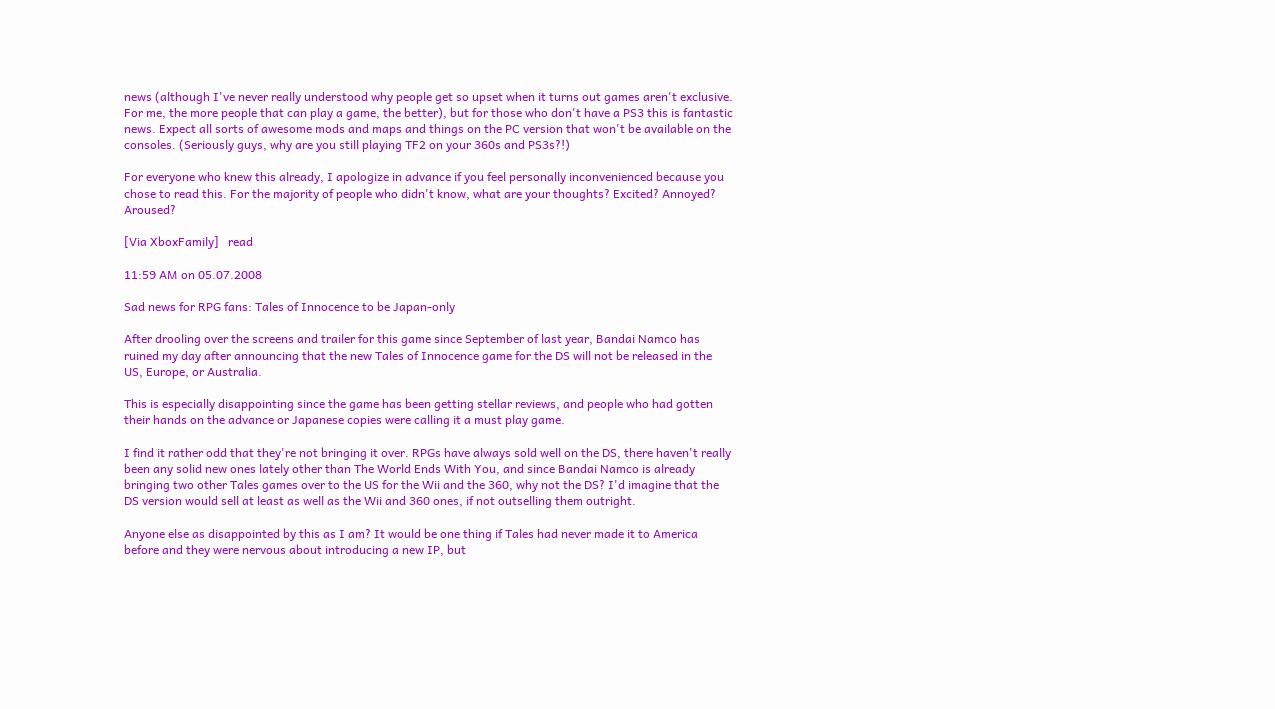news (although I've never really understood why people get so upset when it turns out games aren't exclusive. For me, the more people that can play a game, the better), but for those who don't have a PS3 this is fantastic news. Expect all sorts of awesome mods and maps and things on the PC version that won't be available on the consoles. (Seriously guys, why are you still playing TF2 on your 360s and PS3s?!)

For everyone who knew this already, I apologize in advance if you feel personally inconvenienced because you chose to read this. For the majority of people who didn't know, what are your thoughts? Excited? Annoyed? Aroused?

[Via XboxFamily]   read

11:59 AM on 05.07.2008

Sad news for RPG fans: Tales of Innocence to be Japan-only

After drooling over the screens and trailer for this game since September of last year, Bandai Namco has ruined my day after announcing that the new Tales of Innocence game for the DS will not be released in the US, Europe, or Australia.

This is especially disappointing since the game has been getting stellar reviews, and people who had gotten their hands on the advance or Japanese copies were calling it a must play game.

I find it rather odd that they're not bringing it over. RPGs have always sold well on the DS, there haven't really been any solid new ones lately other than The World Ends With You, and since Bandai Namco is already bringing two other Tales games over to the US for the Wii and the 360, why not the DS? I'd imagine that the DS version would sell at least as well as the Wii and 360 ones, if not outselling them outright.

Anyone else as disappointed by this as I am? It would be one thing if Tales had never made it to America before and they were nervous about introducing a new IP, but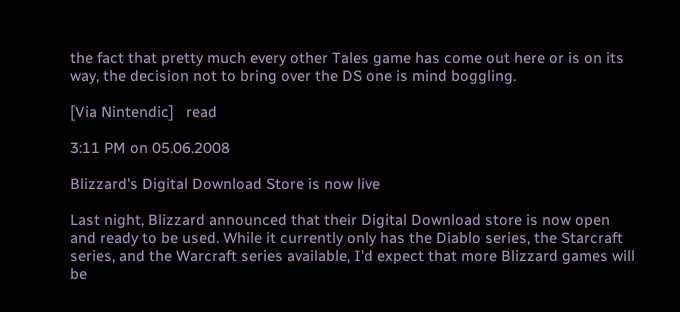the fact that pretty much every other Tales game has come out here or is on its way, the decision not to bring over the DS one is mind boggling.

[Via Nintendic]   read

3:11 PM on 05.06.2008

Blizzard's Digital Download Store is now live

Last night, Blizzard announced that their Digital Download store is now open and ready to be used. While it currently only has the Diablo series, the Starcraft series, and the Warcraft series available, I'd expect that more Blizzard games will be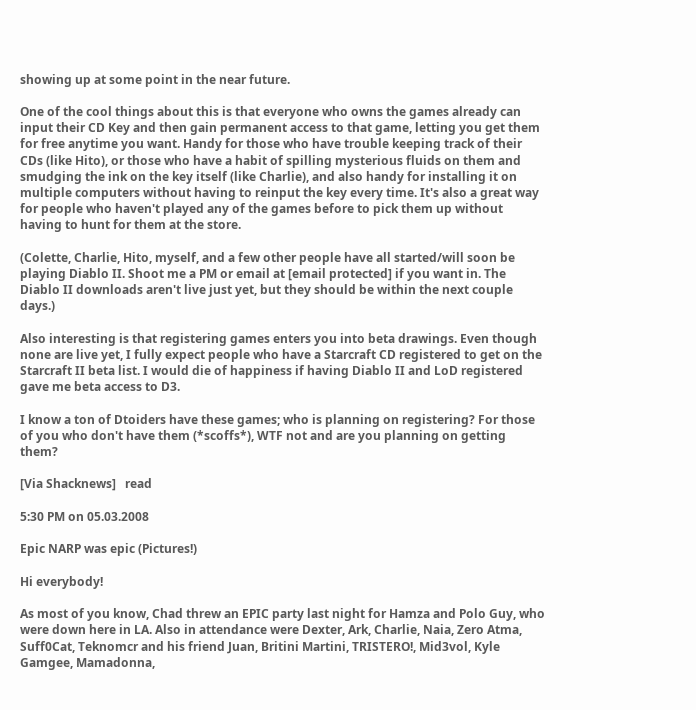showing up at some point in the near future.

One of the cool things about this is that everyone who owns the games already can input their CD Key and then gain permanent access to that game, letting you get them for free anytime you want. Handy for those who have trouble keeping track of their CDs (like Hito), or those who have a habit of spilling mysterious fluids on them and smudging the ink on the key itself (like Charlie), and also handy for installing it on multiple computers without having to reinput the key every time. It's also a great way for people who haven't played any of the games before to pick them up without having to hunt for them at the store.

(Colette, Charlie, Hito, myself, and a few other people have all started/will soon be playing Diablo II. Shoot me a PM or email at [email protected] if you want in. The Diablo II downloads aren't live just yet, but they should be within the next couple days.)

Also interesting is that registering games enters you into beta drawings. Even though none are live yet, I fully expect people who have a Starcraft CD registered to get on the Starcraft II beta list. I would die of happiness if having Diablo II and LoD registered gave me beta access to D3.

I know a ton of Dtoiders have these games; who is planning on registering? For those of you who don't have them (*scoffs*), WTF not and are you planning on getting them?

[Via Shacknews]   read

5:30 PM on 05.03.2008

Epic NARP was epic (Pictures!)

Hi everybody!

As most of you know, Chad threw an EPIC party last night for Hamza and Polo Guy, who were down here in LA. Also in attendance were Dexter, Ark, Charlie, Naia, Zero Atma, Suff0Cat, Teknomcr and his friend Juan, Britini Martini, TRISTERO!, Mid3vol, Kyle Gamgee, Mamadonna,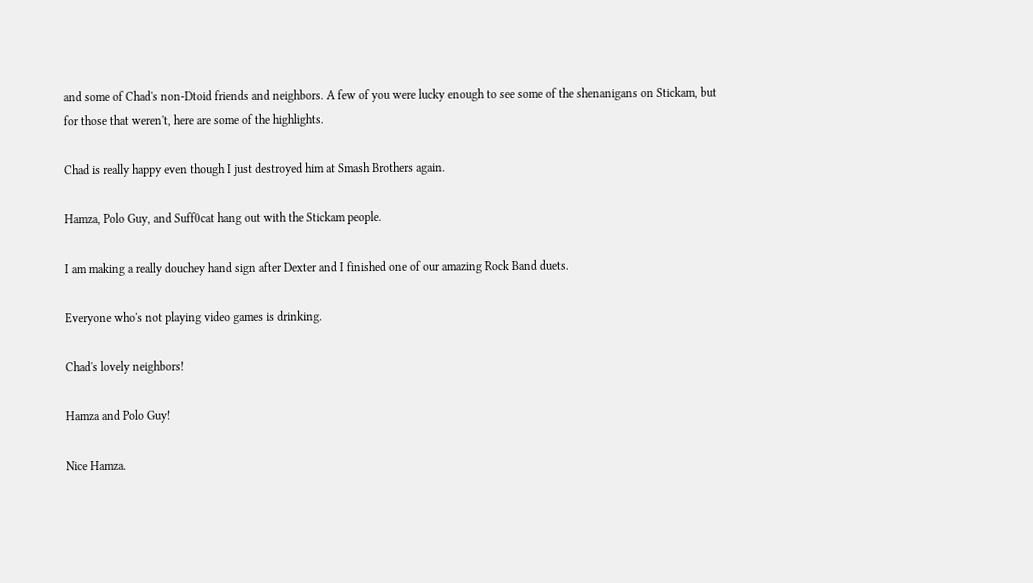and some of Chad's non-Dtoid friends and neighbors. A few of you were lucky enough to see some of the shenanigans on Stickam, but for those that weren't, here are some of the highlights.

Chad is really happy even though I just destroyed him at Smash Brothers again.

Hamza, Polo Guy, and Suff0cat hang out with the Stickam people.

I am making a really douchey hand sign after Dexter and I finished one of our amazing Rock Band duets.

Everyone who's not playing video games is drinking.

Chad's lovely neighbors!

Hamza and Polo Guy!

Nice Hamza.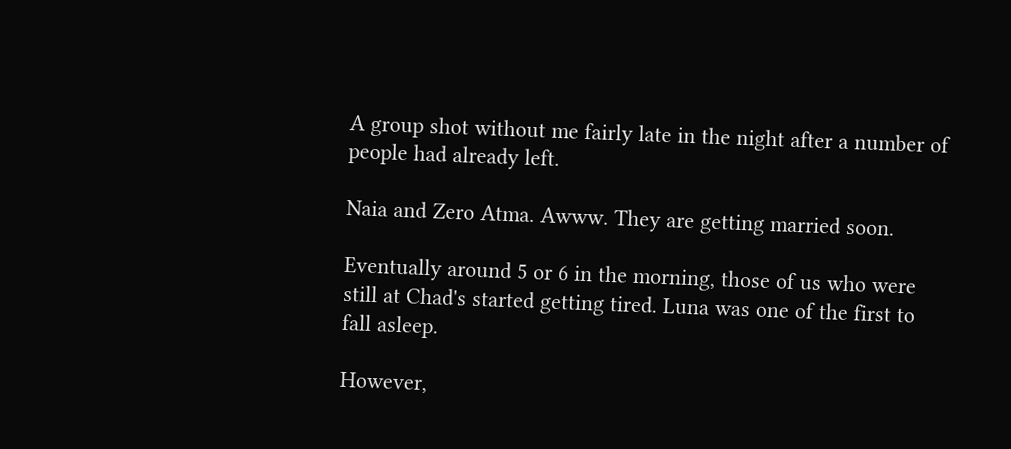A group shot without me fairly late in the night after a number of people had already left.

Naia and Zero Atma. Awww. They are getting married soon.

Eventually around 5 or 6 in the morning, those of us who were still at Chad's started getting tired. Luna was one of the first to fall asleep.

However,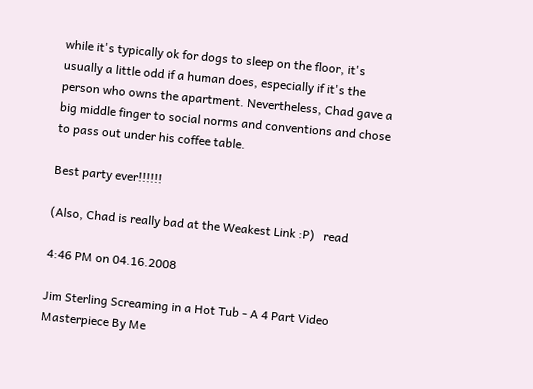while it's typically ok for dogs to sleep on the floor, it's usually a little odd if a human does, especially if it's the person who owns the apartment. Nevertheless, Chad gave a big middle finger to social norms and conventions and chose to pass out under his coffee table.

Best party ever!!!!!!

(Also, Chad is really bad at the Weakest Link :P)   read

4:46 PM on 04.16.2008

Jim Sterling Screaming in a Hot Tub - A 4 Part Video Masterpiece By Me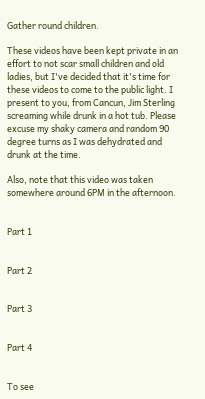Gather round children.

These videos have been kept private in an effort to not scar small children and old ladies, but I've decided that it's time for these videos to come to the public light. I present to you, from Cancun, Jim Sterling screaming while drunk in a hot tub. Please excuse my shaky camera and random 90 degree turns as I was dehydrated and drunk at the time.

Also, note that this video was taken somewhere around 6PM in the afternoon.


Part 1


Part 2


Part 3


Part 4


To see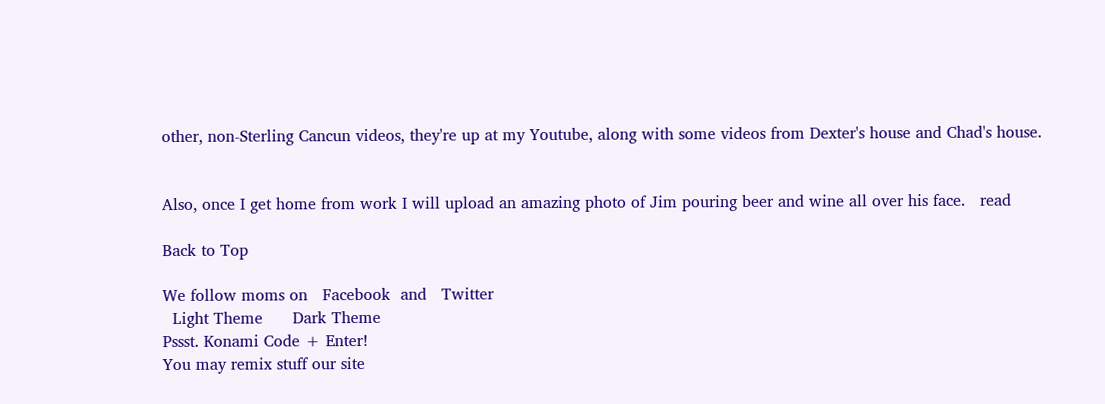other, non-Sterling Cancun videos, they're up at my Youtube, along with some videos from Dexter's house and Chad's house.


Also, once I get home from work I will upload an amazing photo of Jim pouring beer and wine all over his face.   read

Back to Top

We follow moms on   Facebook  and   Twitter
  Light Theme      Dark Theme
Pssst. Konami Code + Enter!
You may remix stuff our site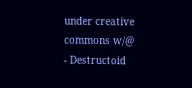under creative commons w/@
- Destructoid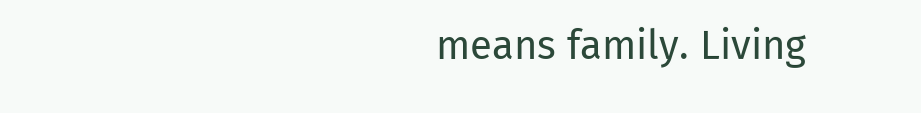means family. Living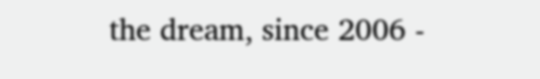the dream, since 2006 -